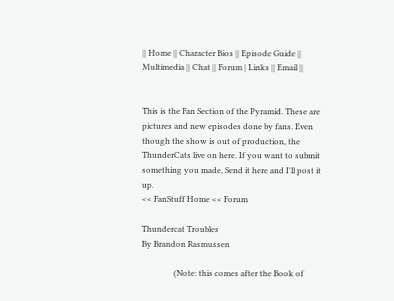|| Home || Character Bios || Episode Guide || Multimedia || Chat || Forum | Links || Email ||


This is the Fan Section of the Pyramid. These are pictures and new episodes done by fans. Even though the show is out of production, the ThunderCats live on here. If you want to submit something you made, Send it here and I'll post it up.
<< FanStuff Home << Forum

Thundercat Troubles
By Brandon Rasmussen

                (Note: this comes after the Book of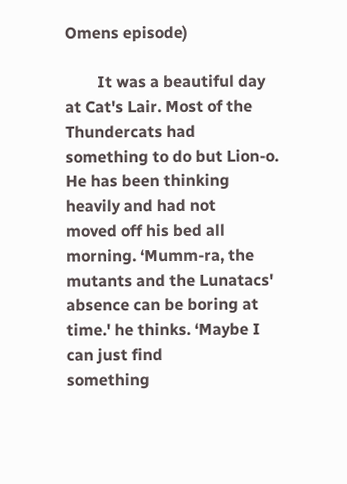Omens episode)

        It was a beautiful day at Cat's Lair. Most of the Thundercats had
something to do but Lion-o. He has been thinking heavily and had not
moved off his bed all morning. ‘Mumm-ra, the mutants and the Lunatacs'
absence can be boring at time.' he thinks. ‘Maybe I can just find
something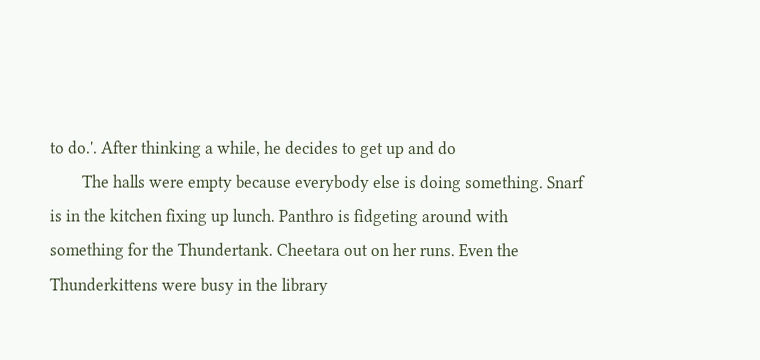to do.'. After thinking a while, he decides to get up and do
        The halls were empty because everybody else is doing something. Snarf
is in the kitchen fixing up lunch. Panthro is fidgeting around with
something for the Thundertank. Cheetara out on her runs. Even the
Thunderkittens were busy in the library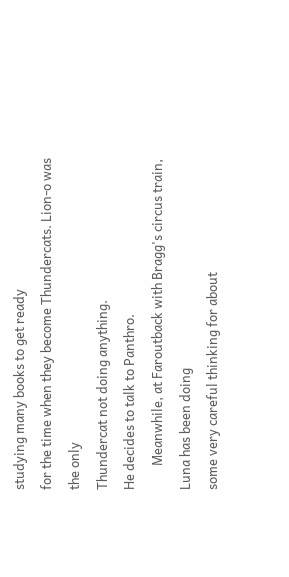studying many books to get ready
for the time when they become Thundercats. Lion-o was the only
Thundercat not doing anything.
He decides to talk to Panthro.
        Meanwhile, at Faroutback with Bragg's circus train, Luna has been doing
some very careful thinking for about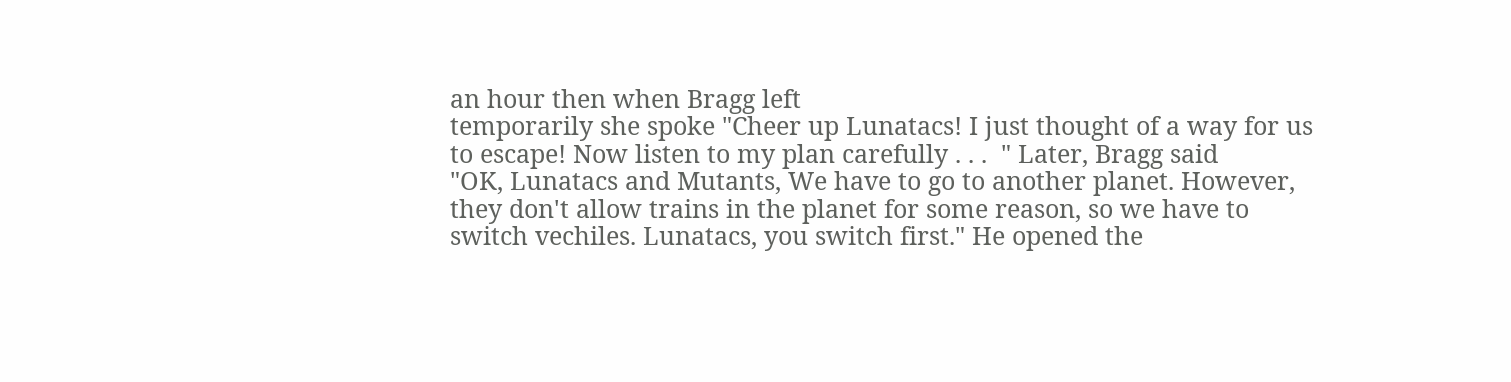an hour then when Bragg left
temporarily she spoke "Cheer up Lunatacs! I just thought of a way for us
to escape! Now listen to my plan carefully . . .  " Later, Bragg said
"OK, Lunatacs and Mutants, We have to go to another planet. However,
they don't allow trains in the planet for some reason, so we have to
switch vechiles. Lunatacs, you switch first." He opened the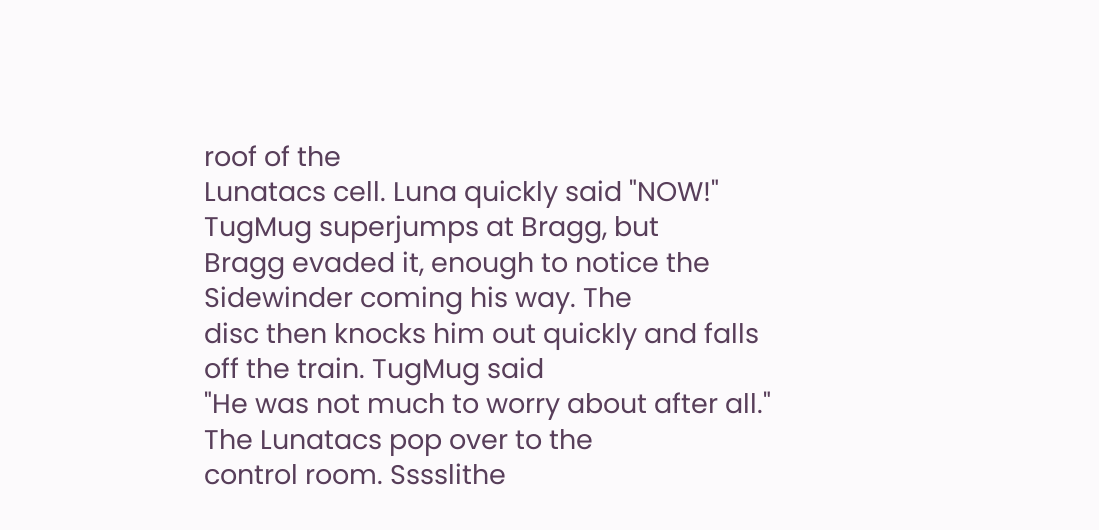roof of the
Lunatacs cell. Luna quickly said "NOW!" TugMug superjumps at Bragg, but
Bragg evaded it, enough to notice the Sidewinder coming his way. The
disc then knocks him out quickly and falls off the train. TugMug said
"He was not much to worry about after all." The Lunatacs pop over to the
control room. Sssslithe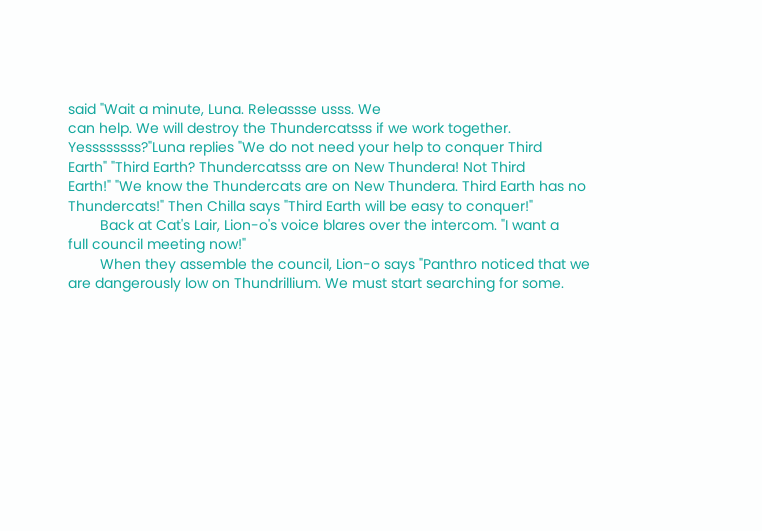said "Wait a minute, Luna. Releassse usss. We
can help. We will destroy the Thundercatsss if we work together.
Yessssssss?"Luna replies "We do not need your help to conquer Third
Earth" "Third Earth? Thundercatsss are on New Thundera! Not Third
Earth!" "We know the Thundercats are on New Thundera. Third Earth has no
Thundercats!" Then Chilla says "Third Earth will be easy to conquer!"
        Back at Cat's Lair, Lion-o's voice blares over the intercom. "I want a
full council meeting now!"
        When they assemble the council, Lion-o says "Panthro noticed that we
are dangerously low on Thundrillium. We must start searching for some.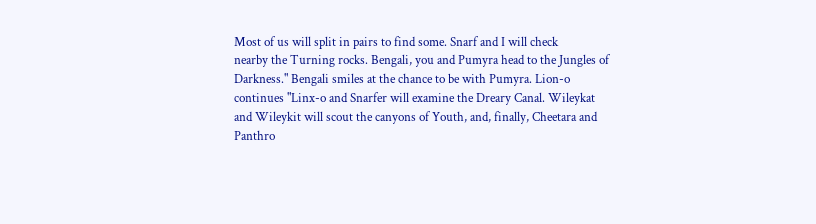Most of us will split in pairs to find some. Snarf and I will check
nearby the Turning rocks. Bengali, you and Pumyra head to the Jungles of
Darkness." Bengali smiles at the chance to be with Pumyra. Lion-o
continues "Linx-o and Snarfer will examine the Dreary Canal. Wileykat
and Wileykit will scout the canyons of Youth, and, finally, Cheetara and
Panthro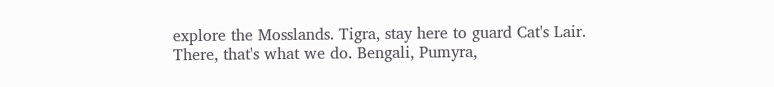explore the Mosslands. Tigra, stay here to guard Cat's Lair.
There, that's what we do. Bengali, Pumyra,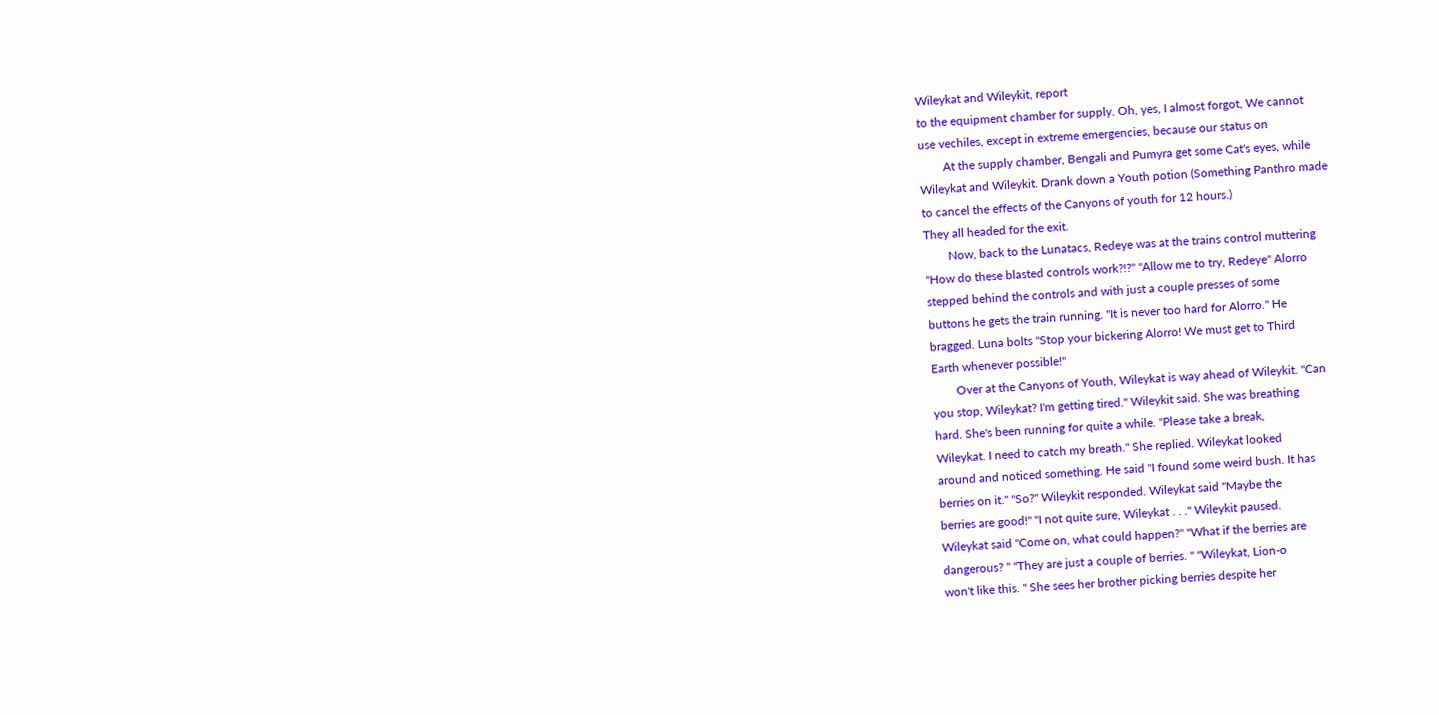Wileykat and Wileykit, report
to the equipment chamber for supply. Oh, yes, I almost forgot, We cannot
use vechiles, except in extreme emergencies, because our status on
        At the supply chamber, Bengali and Pumyra get some Cat's eyes, while
Wileykat and Wileykit. Drank down a Youth potion (Something Panthro made
to cancel the effects of the Canyons of youth for 12 hours.)
They all headed for the exit.
        Now, back to the Lunatacs, Redeye was at the trains control muttering
"How do these blasted controls work?!?" "Allow me to try, Redeye" Alorro
stepped behind the controls and with just a couple presses of some
buttons he gets the train running. "It is never too hard for Alorro." He
bragged. Luna bolts "Stop your bickering Alorro! We must get to Third
Earth whenever possible!"
        Over at the Canyons of Youth, Wileykat is way ahead of Wileykit. "Can
you stop, Wileykat? I'm getting tired." Wileykit said. She was breathing
hard. She's been running for quite a while. "Please take a break,
Wileykat. I need to catch my breath." She replied. Wileykat looked
around and noticed something. He said "I found some weird bush. It has
berries on it." "So?" Wileykit responded. Wileykat said "Maybe the
berries are good!" "I not quite sure, Wileykat . . ." Wileykit paused.
Wileykat said "Come on, what could happen?" "What if the berries are
dangerous? " "They are just a couple of berries. " "Wileykat, Lion-o
won't like this. " She sees her brother picking berries despite her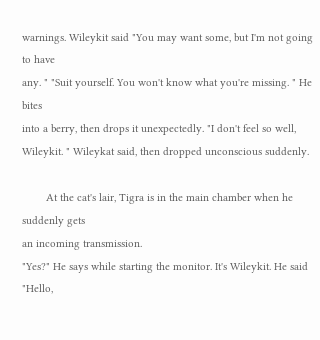warnings. Wileykit said "You may want some, but I'm not going to have
any. " "Suit yourself. You won't know what you're missing. " He bites
into a berry, then drops it unexpectedly. "I don't feel so well,
Wileykit. " Wileykat said, then dropped unconscious suddenly.

        At the cat's lair, Tigra is in the main chamber when he suddenly gets
an incoming transmission.
"Yes?" He says while starting the monitor. It's Wileykit. He said
"Hello,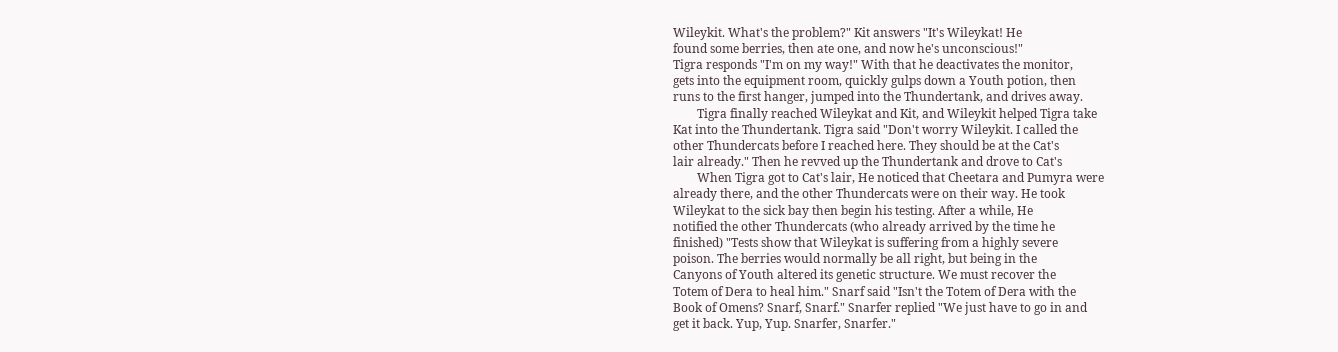Wileykit. What's the problem?" Kit answers "It's Wileykat! He
found some berries, then ate one, and now he's unconscious!"
Tigra responds "I'm on my way!" With that he deactivates the monitor,
gets into the equipment room, quickly gulps down a Youth potion, then
runs to the first hanger, jumped into the Thundertank, and drives away.
        Tigra finally reached Wileykat and Kit, and Wileykit helped Tigra take
Kat into the Thundertank. Tigra said "Don't worry Wileykit. I called the
other Thundercats before I reached here. They should be at the Cat's
lair already." Then he revved up the Thundertank and drove to Cat's
        When Tigra got to Cat's lair, He noticed that Cheetara and Pumyra were
already there, and the other Thundercats were on their way. He took
Wileykat to the sick bay then begin his testing. After a while, He
notified the other Thundercats (who already arrived by the time he
finished) "Tests show that Wileykat is suffering from a highly severe
poison. The berries would normally be all right, but being in the
Canyons of Youth altered its genetic structure. We must recover the
Totem of Dera to heal him." Snarf said "Isn't the Totem of Dera with the
Book of Omens? Snarf, Snarf." Snarfer replied "We just have to go in and
get it back. Yup, Yup. Snarfer, Snarfer."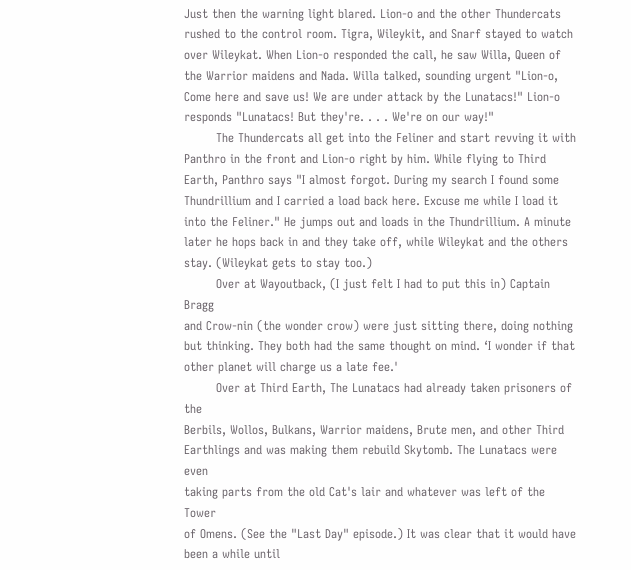Just then the warning light blared. Lion-o and the other Thundercats
rushed to the control room. Tigra, Wileykit, and Snarf stayed to watch
over Wileykat. When Lion-o responded the call, he saw Willa, Queen of
the Warrior maidens and Nada. Willa talked, sounding urgent "Lion-o,
Come here and save us! We are under attack by the Lunatacs!" Lion-o
responds "Lunatacs! But they're. . . . We're on our way!"
        The Thundercats all get into the Feliner and start revving it with
Panthro in the front and Lion-o right by him. While flying to Third
Earth, Panthro says "I almost forgot. During my search I found some
Thundrillium and I carried a load back here. Excuse me while I load it
into the Feliner." He jumps out and loads in the Thundrillium. A minute
later he hops back in and they take off, while Wileykat and the others
stay. (Wileykat gets to stay too.)
        Over at Wayoutback, (I just felt I had to put this in) Captain Bragg
and Crow-nin (the wonder crow) were just sitting there, doing nothing
but thinking. They both had the same thought on mind. ‘I wonder if that
other planet will charge us a late fee.'
        Over at Third Earth, The Lunatacs had already taken prisoners of the
Berbils, Wollos, Bulkans, Warrior maidens, Brute men, and other Third
Earthlings and was making them rebuild Skytomb. The Lunatacs were even
taking parts from the old Cat's lair and whatever was left of the Tower
of Omens. (See the "Last Day" episode.) It was clear that it would have
been a while until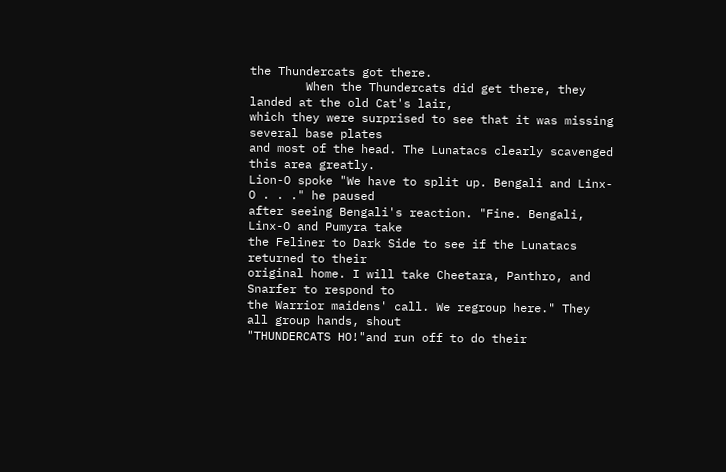the Thundercats got there.
        When the Thundercats did get there, they landed at the old Cat's lair,
which they were surprised to see that it was missing several base plates
and most of the head. The Lunatacs clearly scavenged this area greatly.
Lion-O spoke "We have to split up. Bengali and Linx-O . . ." he paused
after seeing Bengali's reaction. "Fine. Bengali, Linx-O and Pumyra take
the Feliner to Dark Side to see if the Lunatacs returned to their
original home. I will take Cheetara, Panthro, and Snarfer to respond to
the Warrior maidens' call. We regroup here." They all group hands, shout
"THUNDERCATS HO!"and run off to do their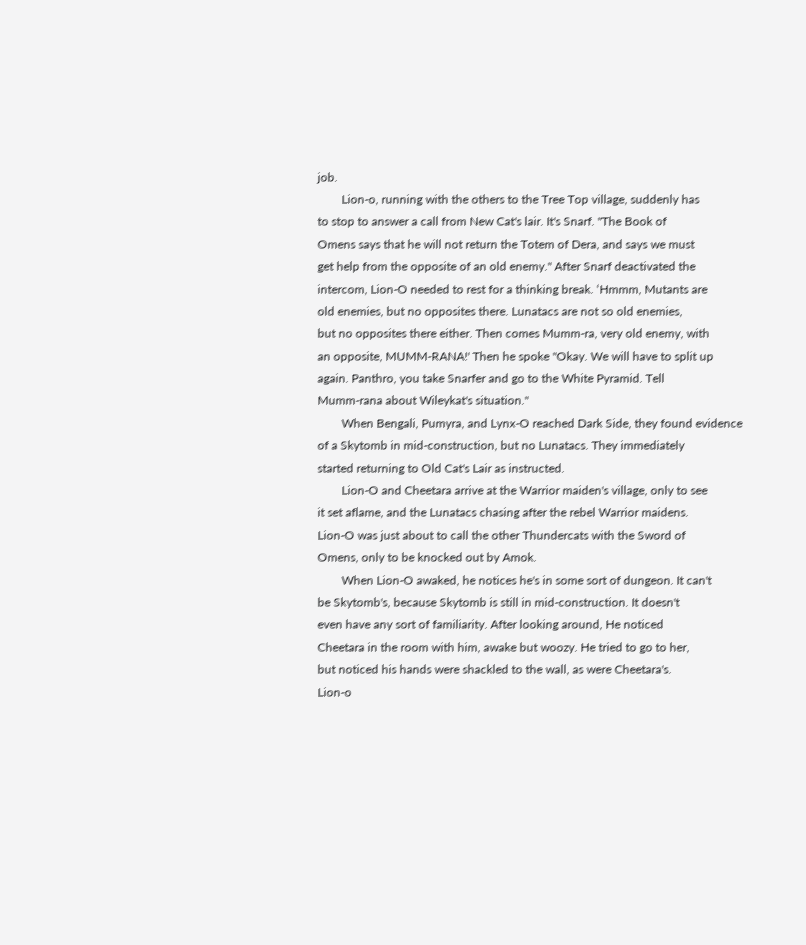job.
        Lion-o, running with the others to the Tree Top village, suddenly has
to stop to answer a call from New Cat's lair. It's Snarf. "The Book of
Omens says that he will not return the Totem of Dera, and says we must
get help from the opposite of an old enemy." After Snarf deactivated the
intercom, Lion-O needed to rest for a thinking break. ‘Hmmm, Mutants are
old enemies, but no opposites there. Lunatacs are not so old enemies,
but no opposites there either. Then comes Mumm-ra, very old enemy, with
an opposite, MUMM-RANA!' Then he spoke "Okay. We will have to split up
again. Panthro, you take Snarfer and go to the White Pyramid. Tell
Mumm-rana about Wileykat's situation."
        When Bengali, Pumyra, and Lynx-O reached Dark Side, they found evidence
of a Skytomb in mid-construction, but no Lunatacs. They immediately
started returning to Old Cat's Lair as instructed.
        Lion-O and Cheetara arrive at the Warrior maiden's village, only to see
it set aflame, and the Lunatacs chasing after the rebel Warrior maidens.
Lion-O was just about to call the other Thundercats with the Sword of
Omens, only to be knocked out by Amok.
        When Lion-O awaked, he notices he's in some sort of dungeon. It can't
be Skytomb's, because Skytomb is still in mid-construction. It doesn't
even have any sort of familiarity. After looking around, He noticed
Cheetara in the room with him, awake but woozy. He tried to go to her,
but noticed his hands were shackled to the wall, as were Cheetara's.
Lion-o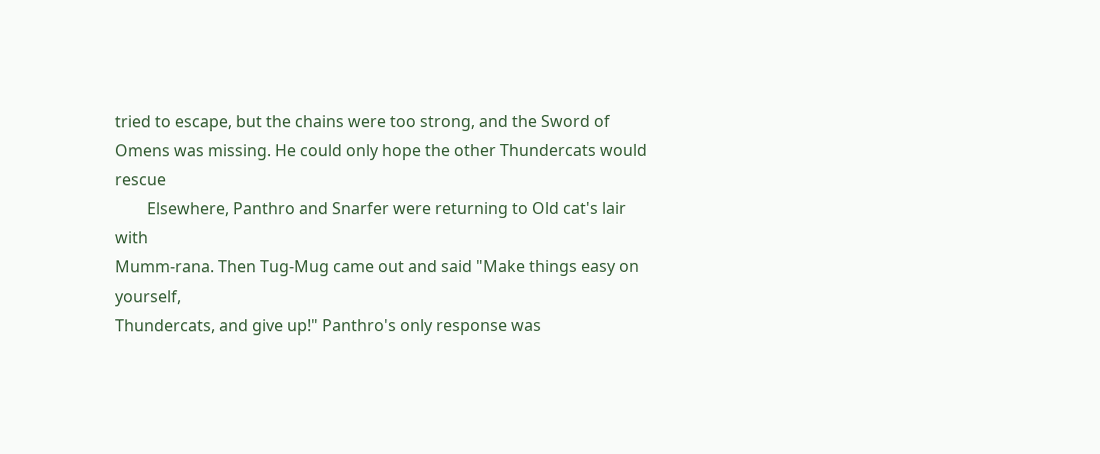tried to escape, but the chains were too strong, and the Sword of
Omens was missing. He could only hope the other Thundercats would rescue
        Elsewhere, Panthro and Snarfer were returning to Old cat's lair with
Mumm-rana. Then Tug-Mug came out and said "Make things easy on yourself,
Thundercats, and give up!" Panthro's only response was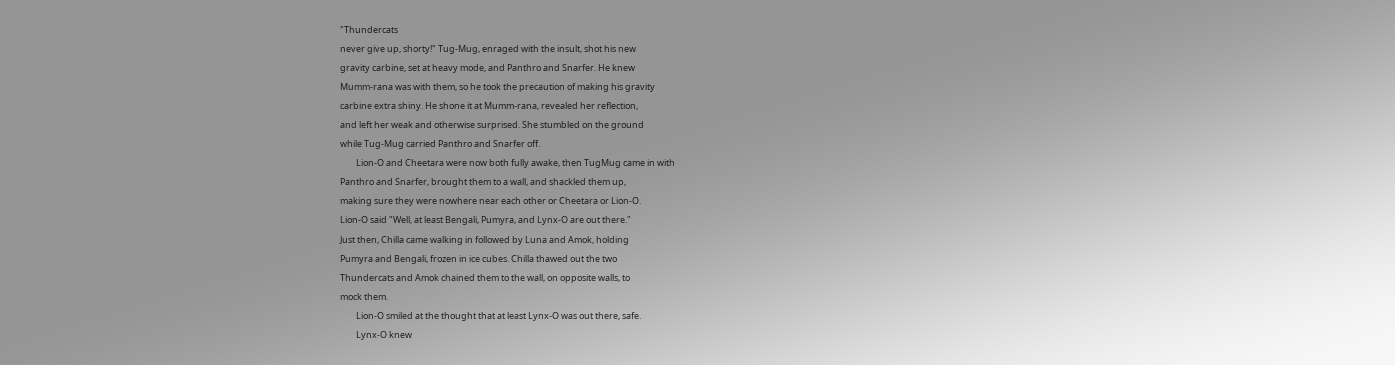"Thundercats
never give up, shorty!" Tug-Mug, enraged with the insult, shot his new
gravity carbine, set at heavy mode, and Panthro and Snarfer. He knew
Mumm-rana was with them, so he took the precaution of making his gravity
carbine extra shiny. He shone it at Mumm-rana, revealed her reflection,
and left her weak and otherwise surprised. She stumbled on the ground
while Tug-Mug carried Panthro and Snarfer off.
        Lion-O and Cheetara were now both fully awake, then TugMug came in with
Panthro and Snarfer, brought them to a wall, and shackled them up,
making sure they were nowhere near each other or Cheetara or Lion-O.
Lion-O said "Well, at least Bengali, Pumyra, and Lynx-O are out there."
Just then, Chilla came walking in followed by Luna and Amok, holding
Pumyra and Bengali, frozen in ice cubes. Chilla thawed out the two
Thundercats and Amok chained them to the wall, on opposite walls, to
mock them.
        Lion-O smiled at the thought that at least Lynx-O was out there, safe.
        Lynx-O knew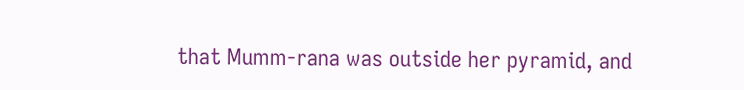that Mumm-rana was outside her pyramid, and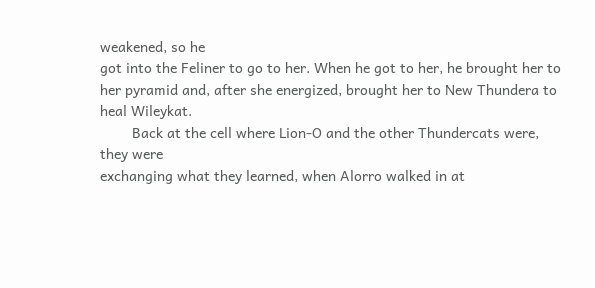weakened, so he
got into the Feliner to go to her. When he got to her, he brought her to
her pyramid and, after she energized, brought her to New Thundera to
heal Wileykat.
        Back at the cell where Lion-O and the other Thundercats were, they were
exchanging what they learned, when Alorro walked in at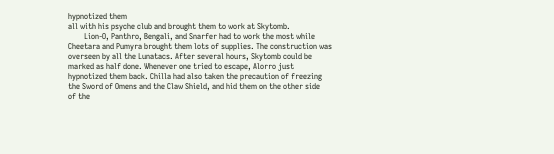hypnotized them
all with his psyche club and brought them to work at Skytomb.
        Lion-O, Panthro, Bengali, and Snarfer had to work the most while
Cheetara and Pumyra brought them lots of supplies. The construction was
overseen by all the Lunatacs. After several hours, Skytomb could be
marked as half done. Whenever one tried to escape, Alorro just
hypnotized them back. Chilla had also taken the precaution of freezing
the Sword of Omens and the Claw Shield, and hid them on the other side
of the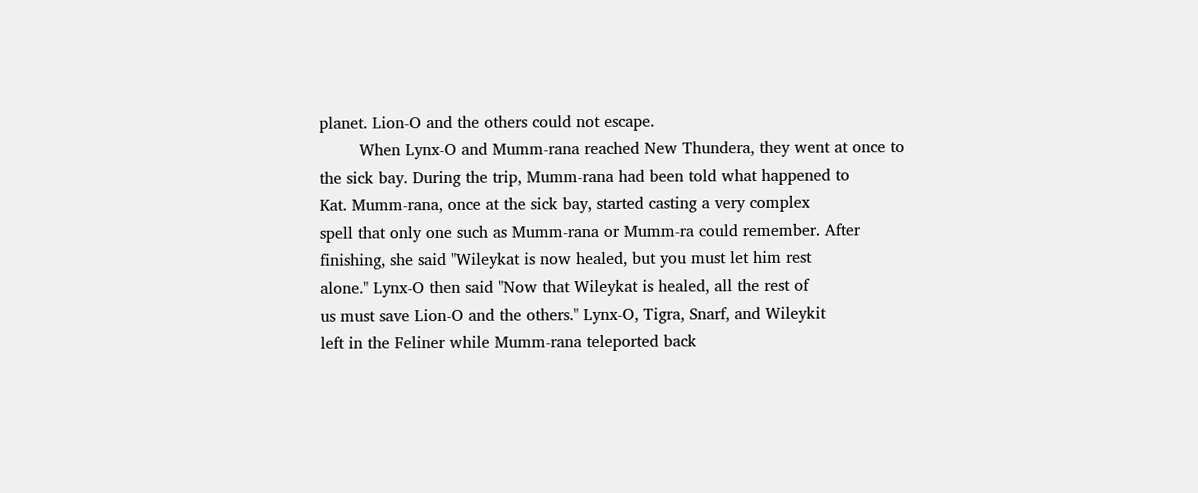planet. Lion-O and the others could not escape.
        When Lynx-O and Mumm-rana reached New Thundera, they went at once to
the sick bay. During the trip, Mumm-rana had been told what happened to
Kat. Mumm-rana, once at the sick bay, started casting a very complex
spell that only one such as Mumm-rana or Mumm-ra could remember. After
finishing, she said "Wileykat is now healed, but you must let him rest
alone." Lynx-O then said "Now that Wileykat is healed, all the rest of
us must save Lion-O and the others." Lynx-O, Tigra, Snarf, and Wileykit
left in the Feliner while Mumm-rana teleported back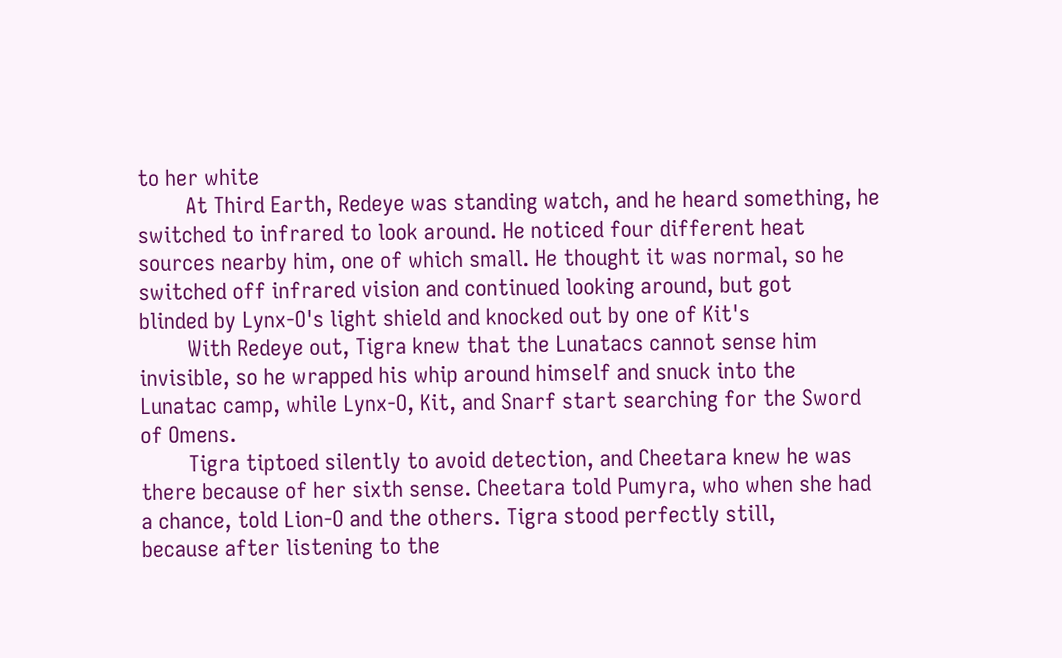to her white
        At Third Earth, Redeye was standing watch, and he heard something, he
switched to infrared to look around. He noticed four different heat
sources nearby him, one of which small. He thought it was normal, so he
switched off infrared vision and continued looking around, but got
blinded by Lynx-O's light shield and knocked out by one of Kit's
        With Redeye out, Tigra knew that the Lunatacs cannot sense him
invisible, so he wrapped his whip around himself and snuck into the
Lunatac camp, while Lynx-O, Kit, and Snarf start searching for the Sword
of Omens.
        Tigra tiptoed silently to avoid detection, and Cheetara knew he was
there because of her sixth sense. Cheetara told Pumyra, who when she had
a chance, told Lion-O and the others. Tigra stood perfectly still,
because after listening to the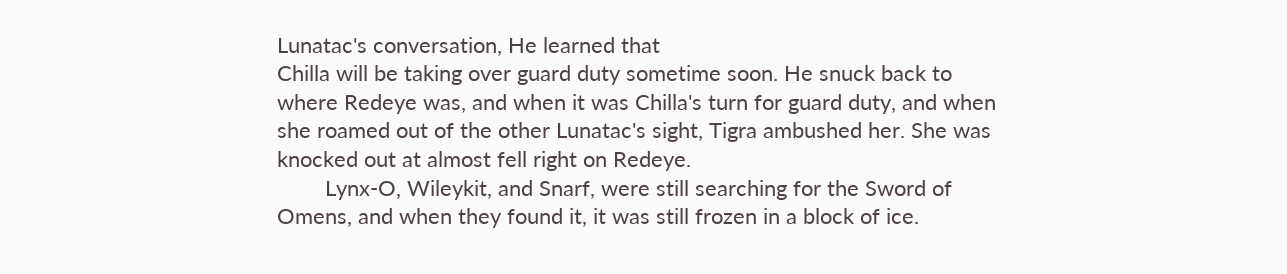Lunatac's conversation, He learned that
Chilla will be taking over guard duty sometime soon. He snuck back to
where Redeye was, and when it was Chilla's turn for guard duty, and when
she roamed out of the other Lunatac's sight, Tigra ambushed her. She was
knocked out at almost fell right on Redeye.
        Lynx-O, Wileykit, and Snarf, were still searching for the Sword of
Omens, and when they found it, it was still frozen in a block of ice.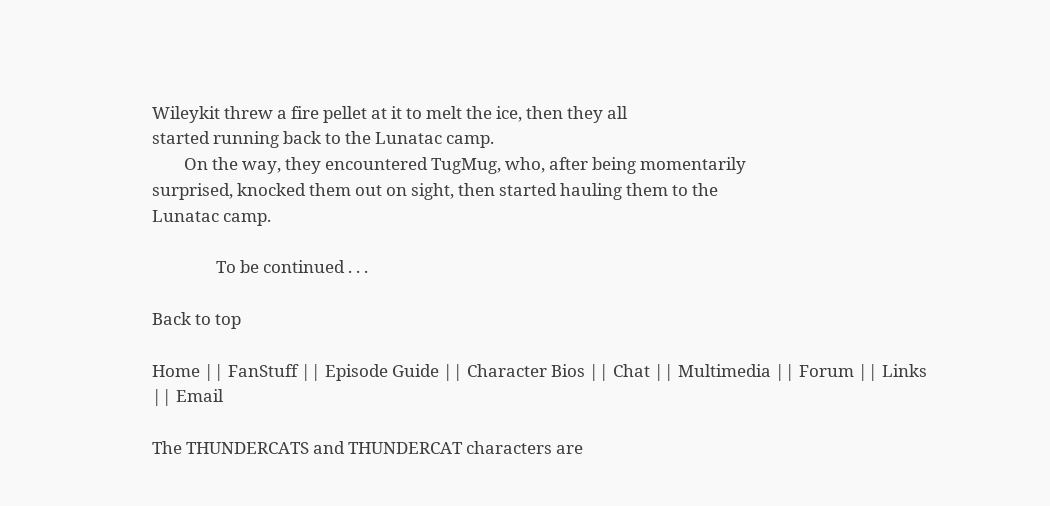Wileykit threw a fire pellet at it to melt the ice, then they all
started running back to the Lunatac camp.
        On the way, they encountered TugMug, who, after being momentarily
surprised, knocked them out on sight, then started hauling them to the
Lunatac camp.

                To be continued . . .

Back to top

Home || FanStuff || Episode Guide || Character Bios || Chat || Multimedia || Forum || Links || Email

The THUNDERCATS and THUNDERCAT characters are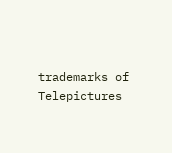trademarks of Telepictures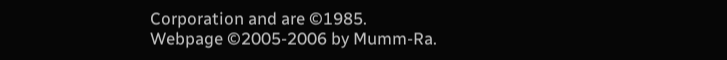Corporation and are ©1985.
Webpage ©2005-2006 by Mumm-Ra.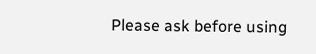Please ask before using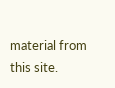material from this site.